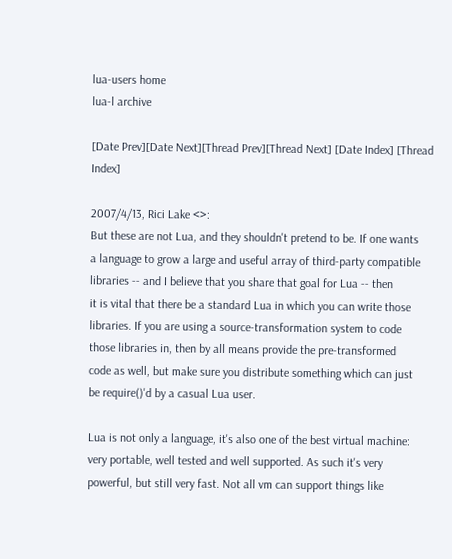lua-users home
lua-l archive

[Date Prev][Date Next][Thread Prev][Thread Next] [Date Index] [Thread Index]

2007/4/13, Rici Lake <>:
But these are not Lua, and they shouldn't pretend to be. If one wants
a language to grow a large and useful array of third-party compatible
libraries -- and I believe that you share that goal for Lua -- then
it is vital that there be a standard Lua in which you can write those
libraries. If you are using a source-transformation system to code
those libraries in, then by all means provide the pre-transformed
code as well, but make sure you distribute something which can just
be require()'d by a casual Lua user.

Lua is not only a language, it's also one of the best virtual machine:
very portable, well tested and well supported. As such it's very
powerful, but still very fast. Not all vm can support things like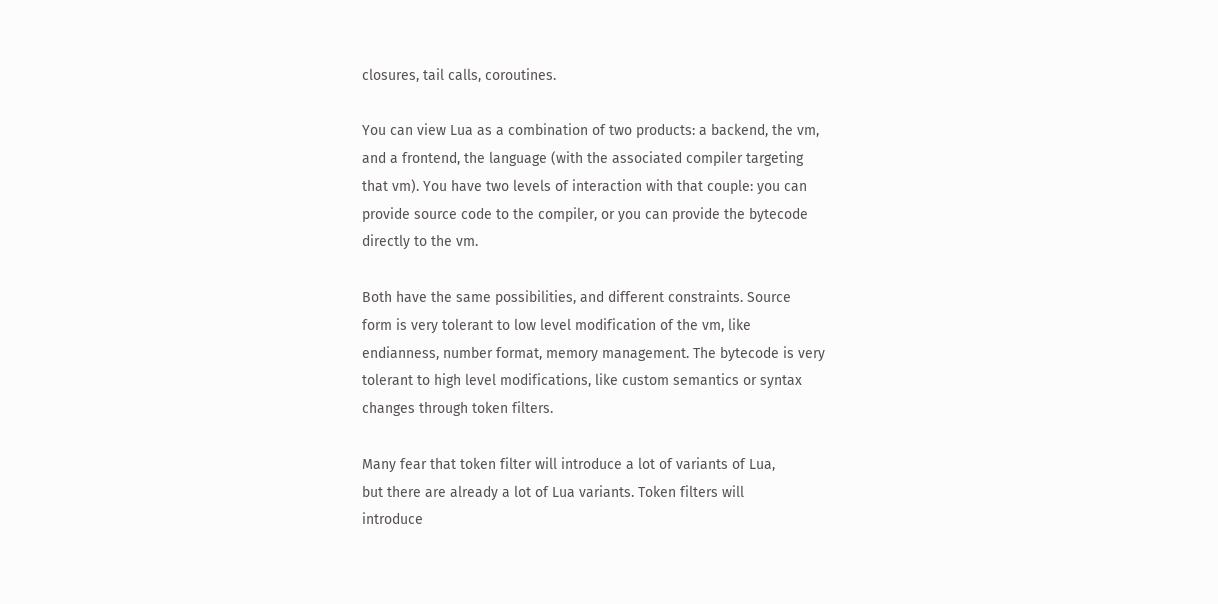closures, tail calls, coroutines.

You can view Lua as a combination of two products: a backend, the vm,
and a frontend, the language (with the associated compiler targeting
that vm). You have two levels of interaction with that couple: you can
provide source code to the compiler, or you can provide the bytecode
directly to the vm.

Both have the same possibilities, and different constraints. Source
form is very tolerant to low level modification of the vm, like
endianness, number format, memory management. The bytecode is very
tolerant to high level modifications, like custom semantics or syntax
changes through token filters.

Many fear that token filter will introduce a lot of variants of Lua,
but there are already a lot of Lua variants. Token filters will
introduce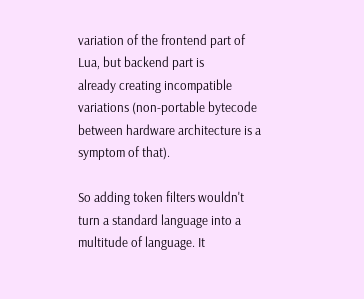variation of the frontend part of Lua, but backend part is
already creating incompatible variations (non-portable bytecode
between hardware architecture is a symptom of that).

So adding token filters wouldn't turn a standard language into a
multitude of language. It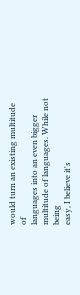would turn an existing multitude of
languages into an even bigger multitude of languages. While not being
easy, I believe it's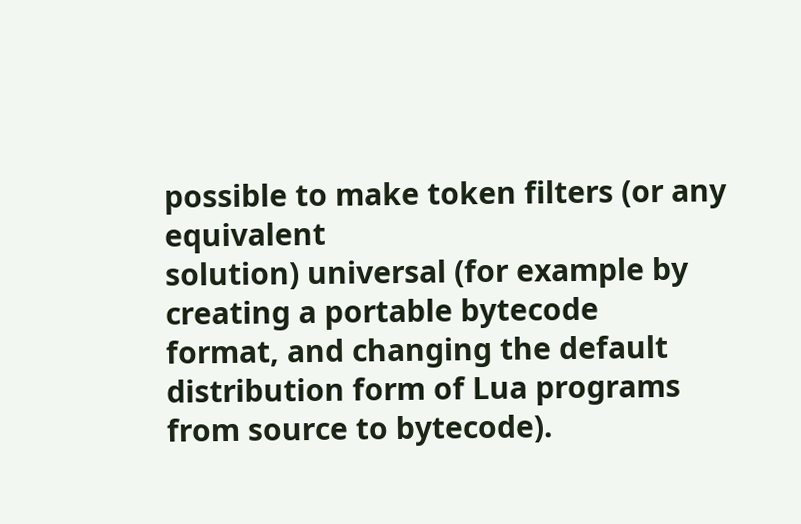possible to make token filters (or any equivalent
solution) universal (for example by creating a portable bytecode
format, and changing the default distribution form of Lua programs
from source to bytecode).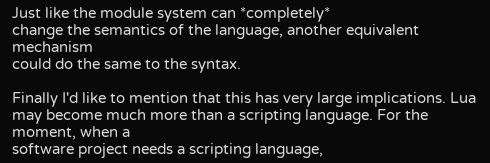Just like the module system can *completely*
change the semantics of the language, another equivalent mechanism
could do the same to the syntax.

Finally I'd like to mention that this has very large implications. Lua
may become much more than a scripting language. For the moment, when a
software project needs a scripting language,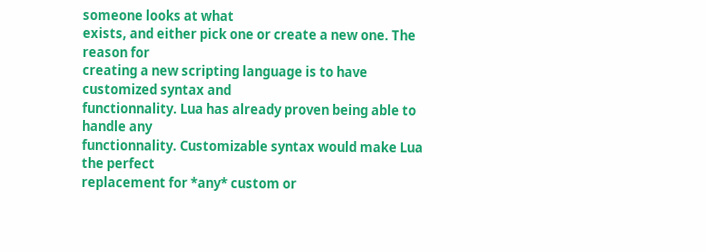someone looks at what
exists, and either pick one or create a new one. The reason for
creating a new scripting language is to have customized syntax and
functionnality. Lua has already proven being able to handle any
functionnality. Customizable syntax would make Lua the perfect
replacement for *any* custom or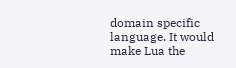domain specific language. It would
make Lua the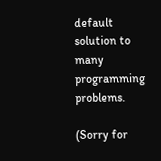default solution to many programming problems.

(Sorry for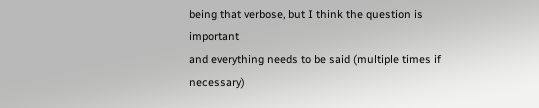being that verbose, but I think the question is important
and everything needs to be said (multiple times if necessary)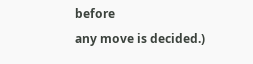before
any move is decided.)